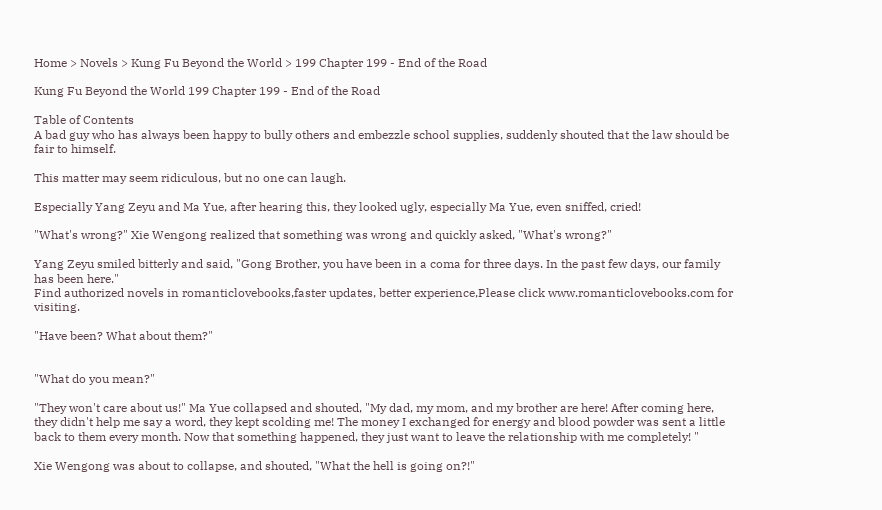Home > Novels > Kung Fu Beyond the World > 199 Chapter 199 - End of the Road

Kung Fu Beyond the World 199 Chapter 199 - End of the Road

Table of Contents
A bad guy who has always been happy to bully others and embezzle school supplies, suddenly shouted that the law should be fair to himself.

This matter may seem ridiculous, but no one can laugh.

Especially Yang Zeyu and Ma Yue, after hearing this, they looked ugly, especially Ma Yue, even sniffed, cried!

"What's wrong?" Xie Wengong realized that something was wrong and quickly asked, "What's wrong?"

Yang Zeyu smiled bitterly and said, "Gong Brother, you have been in a coma for three days. In the past few days, our family has been here."
Find authorized novels in romanticlovebooks,faster updates, better experience,Please click www.romanticlovebooks.com for visiting.

"Have been? What about them?"


"What do you mean?"

"They won't care about us!" Ma Yue collapsed and shouted, "My dad, my mom, and my brother are here! After coming here, they didn't help me say a word, they kept scolding me! The money I exchanged for energy and blood powder was sent a little back to them every month. Now that something happened, they just want to leave the relationship with me completely! "

Xie Wengong was about to collapse, and shouted, "What the hell is going on?!"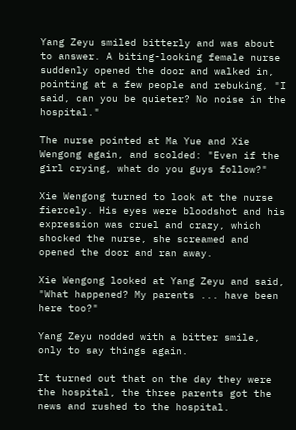Yang Zeyu smiled bitterly and was about to answer. A biting-looking female nurse suddenly opened the door and walked in, pointing at a few people and rebuking, "I said, can you be quieter? No noise in the hospital."

The nurse pointed at Ma Yue and Xie Wengong again, and scolded: "Even if the girl crying, what do you guys follow?"

Xie Wengong turned to look at the nurse fiercely. His eyes were bloodshot and his expression was cruel and crazy, which shocked the nurse, she screamed and opened the door and ran away.

Xie Wengong looked at Yang Zeyu and said, "What happened? My parents ... have been here too?"

Yang Zeyu nodded with a bitter smile, only to say things again.

It turned out that on the day they were the hospital, the three parents got the news and rushed to the hospital.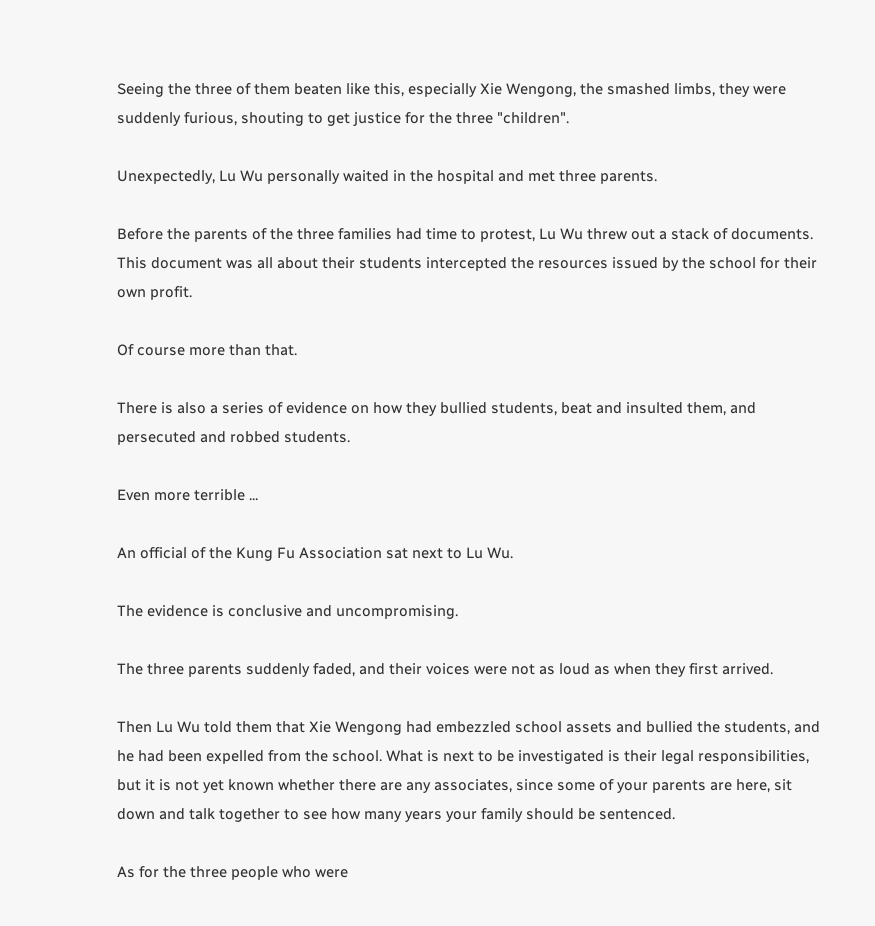Seeing the three of them beaten like this, especially Xie Wengong, the smashed limbs, they were suddenly furious, shouting to get justice for the three "children".

Unexpectedly, Lu Wu personally waited in the hospital and met three parents.

Before the parents of the three families had time to protest, Lu Wu threw out a stack of documents. This document was all about their students intercepted the resources issued by the school for their own profit.

Of course more than that.

There is also a series of evidence on how they bullied students, beat and insulted them, and persecuted and robbed students.

Even more terrible ...

An official of the Kung Fu Association sat next to Lu Wu.

The evidence is conclusive and uncompromising.

The three parents suddenly faded, and their voices were not as loud as when they first arrived.

Then Lu Wu told them that Xie Wengong had embezzled school assets and bullied the students, and he had been expelled from the school. What is next to be investigated is their legal responsibilities, but it is not yet known whether there are any associates, since some of your parents are here, sit down and talk together to see how many years your family should be sentenced.

As for the three people who were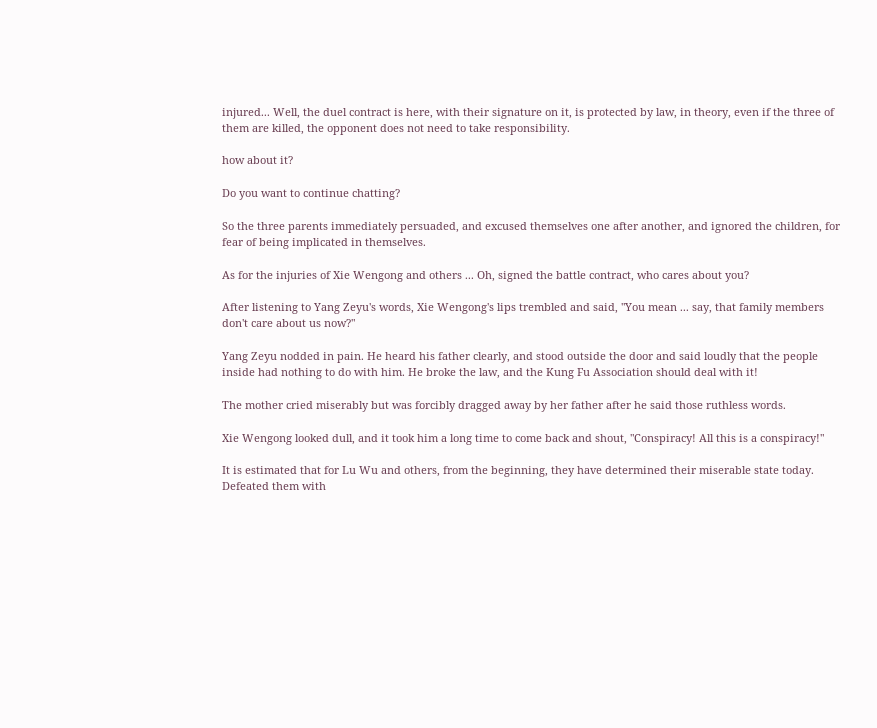injured... Well, the duel contract is here, with their signature on it, is protected by law, in theory, even if the three of them are killed, the opponent does not need to take responsibility.

how about it?

Do you want to continue chatting?

So the three parents immediately persuaded, and excused themselves one after another, and ignored the children, for fear of being implicated in themselves.

As for the injuries of Xie Wengong and others ... Oh, signed the battle contract, who cares about you?

After listening to Yang Zeyu's words, Xie Wengong's lips trembled and said, "You mean ... say, that family members don't care about us now?"

Yang Zeyu nodded in pain. He heard his father clearly, and stood outside the door and said loudly that the people inside had nothing to do with him. He broke the law, and the Kung Fu Association should deal with it!

The mother cried miserably but was forcibly dragged away by her father after he said those ruthless words.

Xie Wengong looked dull, and it took him a long time to come back and shout, "Conspiracy! All this is a conspiracy!"

It is estimated that for Lu Wu and others, from the beginning, they have determined their miserable state today. Defeated them with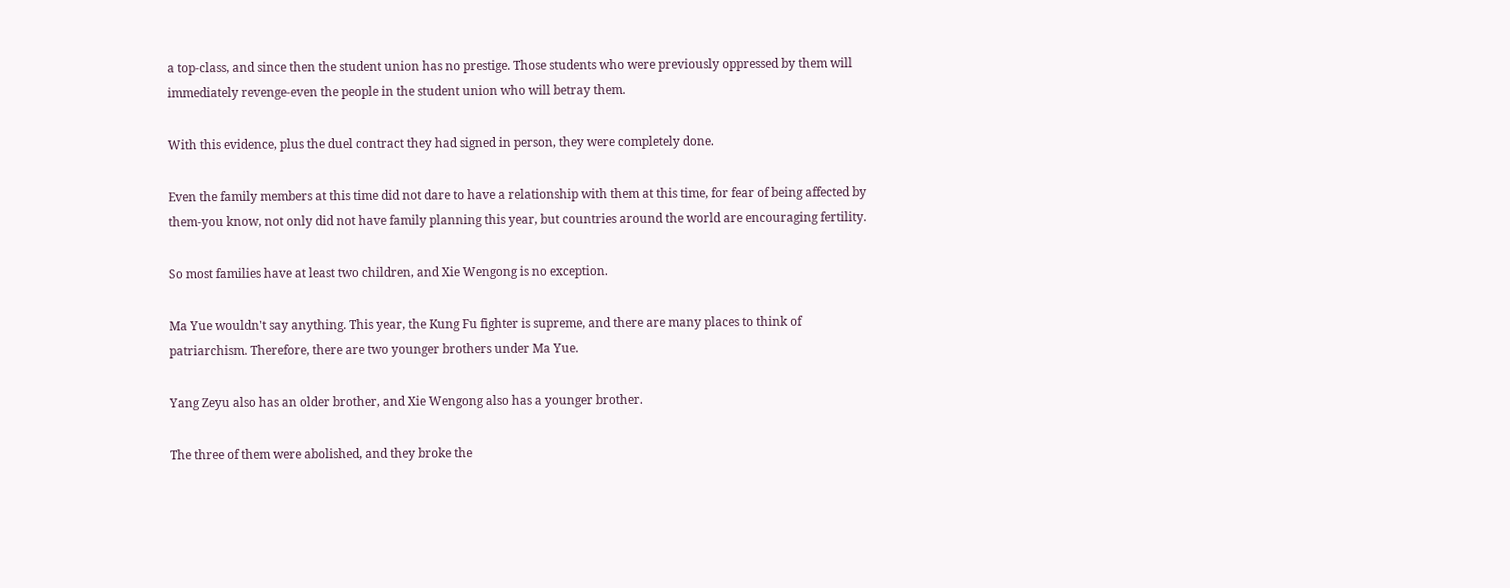a top-class, and since then the student union has no prestige. Those students who were previously oppressed by them will immediately revenge-even the people in the student union who will betray them.

With this evidence, plus the duel contract they had signed in person, they were completely done.

Even the family members at this time did not dare to have a relationship with them at this time, for fear of being affected by them-you know, not only did not have family planning this year, but countries around the world are encouraging fertility.

So most families have at least two children, and Xie Wengong is no exception.

Ma Yue wouldn't say anything. This year, the Kung Fu fighter is supreme, and there are many places to think of patriarchism. Therefore, there are two younger brothers under Ma Yue.

Yang Zeyu also has an older brother, and Xie Wengong also has a younger brother.

The three of them were abolished, and they broke the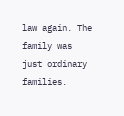law again. The family was just ordinary families.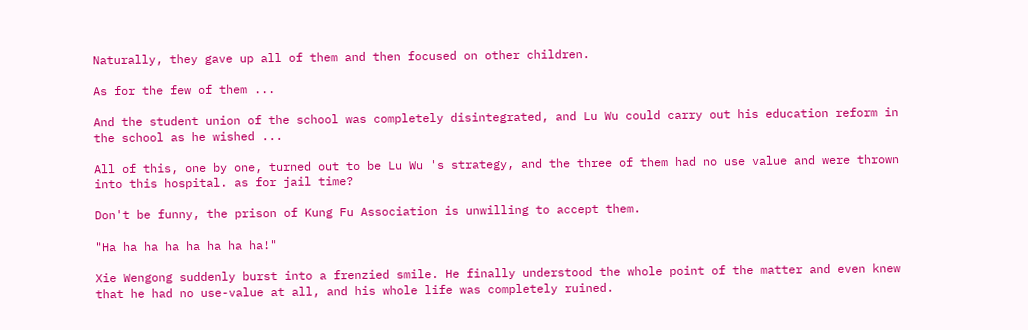Naturally, they gave up all of them and then focused on other children.

As for the few of them ...

And the student union of the school was completely disintegrated, and Lu Wu could carry out his education reform in the school as he wished ...

All of this, one by one, turned out to be Lu Wu 's strategy, and the three of them had no use value and were thrown into this hospital. as for jail time?

Don't be funny, the prison of Kung Fu Association is unwilling to accept them.

"Ha ha ha ha ha ha ha ha!"

Xie Wengong suddenly burst into a frenzied smile. He finally understood the whole point of the matter and even knew that he had no use-value at all, and his whole life was completely ruined.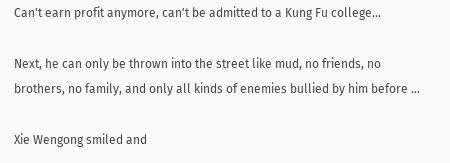Can't earn profit anymore, can't be admitted to a Kung Fu college...

Next, he can only be thrown into the street like mud, no friends, no brothers, no family, and only all kinds of enemies bullied by him before ...

Xie Wengong smiled and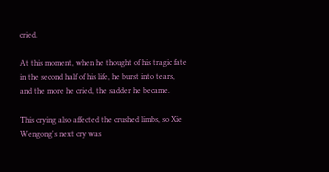cried.

At this moment, when he thought of his tragic fate in the second half of his life, he burst into tears, and the more he cried, the sadder he became.

This crying also affected the crushed limbs, so Xie Wengong's next cry was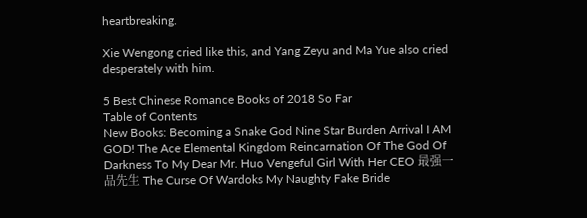heartbreaking.

Xie Wengong cried like this, and Yang Zeyu and Ma Yue also cried desperately with him.

5 Best Chinese Romance Books of 2018 So Far
Table of Contents
New Books: Becoming a Snake God Nine Star Burden Arrival I AM GOD! The Ace Elemental Kingdom Reincarnation Of The God Of Darkness To My Dear Mr. Huo Vengeful Girl With Her CEO 最强一品先生 The Curse Of Wardoks My Naughty Fake Bride